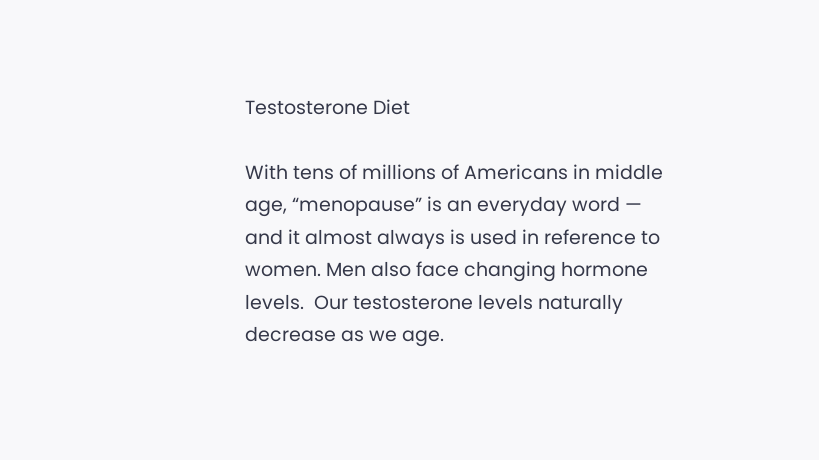Testosterone Diet

With tens of millions of Americans in middle age, “menopause” is an everyday word — and it almost always is used in reference to women. Men also face changing hormone levels.  Our testosterone levels naturally decrease as we age.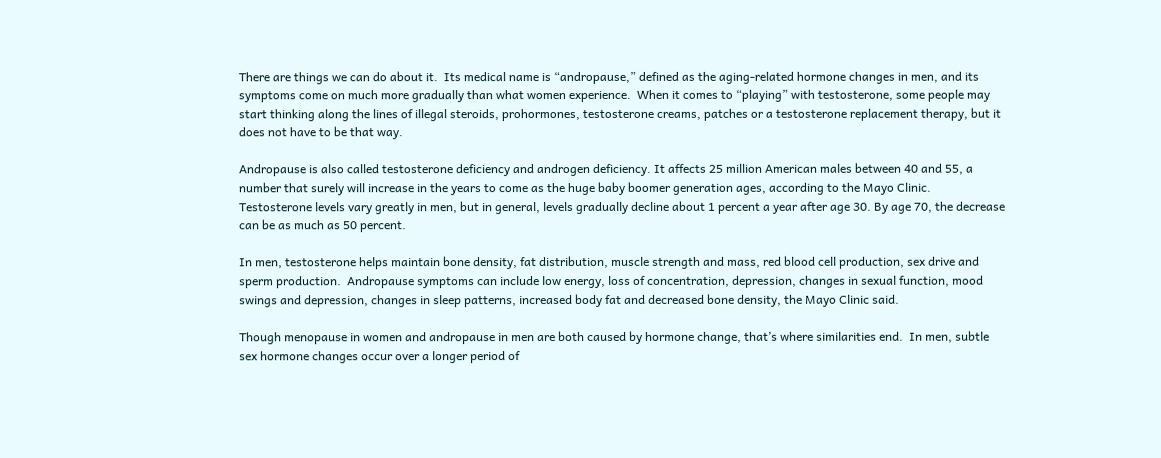There are things we can do about it.  Its medical name is “andropause,” defined as the aging-related hormone changes in men, and its symptoms come on much more gradually than what women experience.  When it comes to “playing” with testosterone, some people may start thinking along the lines of illegal steroids, prohormones, testosterone creams, patches or a testosterone replacement therapy, but it does not have to be that way.

Andropause is also called testosterone deficiency and androgen deficiency. It affects 25 million American males between 40 and 55, a number that surely will increase in the years to come as the huge baby boomer generation ages, according to the Mayo Clinic.  Testosterone levels vary greatly in men, but in general, levels gradually decline about 1 percent a year after age 30. By age 70, the decrease can be as much as 50 percent.

In men, testosterone helps maintain bone density, fat distribution, muscle strength and mass, red blood cell production, sex drive and sperm production.  Andropause symptoms can include low energy, loss of concentration, depression, changes in sexual function, mood swings and depression, changes in sleep patterns, increased body fat and decreased bone density, the Mayo Clinic said.

Though menopause in women and andropause in men are both caused by hormone change, that’s where similarities end.  In men, subtle sex hormone changes occur over a longer period of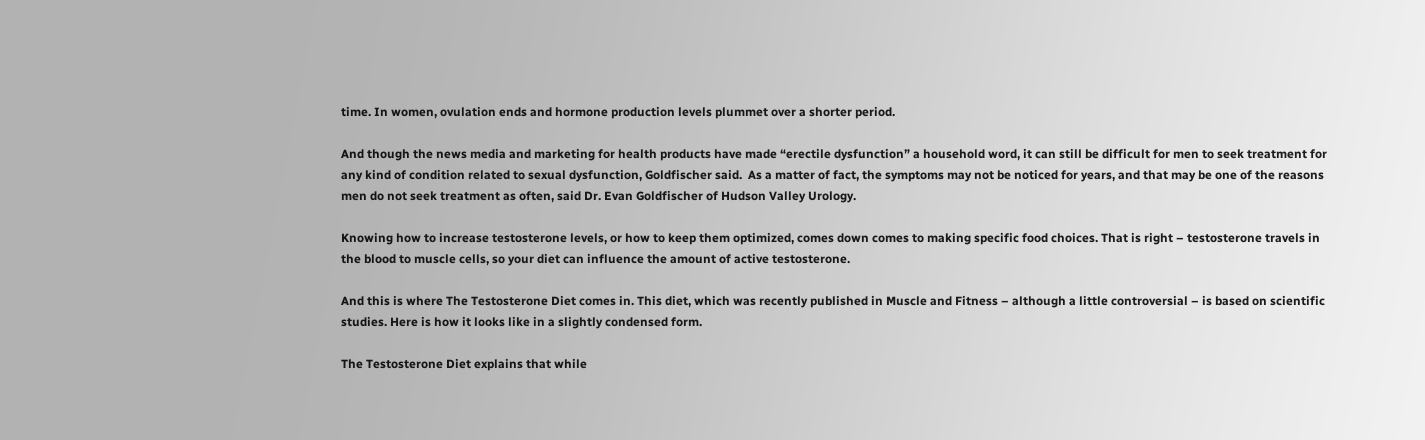time. In women, ovulation ends and hormone production levels plummet over a shorter period.

And though the news media and marketing for health products have made “erectile dysfunction” a household word, it can still be difficult for men to seek treatment for any kind of condition related to sexual dysfunction, Goldfischer said.  As a matter of fact, the symptoms may not be noticed for years, and that may be one of the reasons men do not seek treatment as often, said Dr. Evan Goldfischer of Hudson Valley Urology.

Knowing how to increase testosterone levels, or how to keep them optimized, comes down comes to making specific food choices. That is right – testosterone travels in the blood to muscle cells, so your diet can influence the amount of active testosterone.

And this is where The Testosterone Diet comes in. This diet, which was recently published in Muscle and Fitness – although a little controversial – is based on scientific studies. Here is how it looks like in a slightly condensed form.

The Testosterone Diet explains that while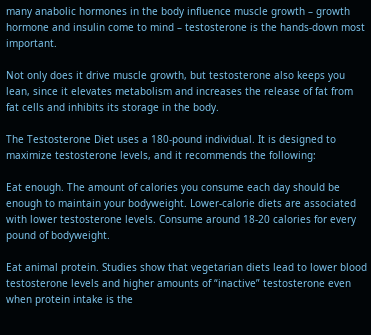many anabolic hormones in the body influence muscle growth – growth hormone and insulin come to mind – testosterone is the hands-down most important.

Not only does it drive muscle growth, but testosterone also keeps you lean, since it elevates metabolism and increases the release of fat from fat cells and inhibits its storage in the body.

The Testosterone Diet uses a 180-pound individual. It is designed to maximize testosterone levels, and it recommends the following:

Eat enough. The amount of calories you consume each day should be enough to maintain your bodyweight. Lower-calorie diets are associated with lower testosterone levels. Consume around 18-20 calories for every pound of bodyweight.

Eat animal protein. Studies show that vegetarian diets lead to lower blood testosterone levels and higher amounts of “inactive” testosterone even when protein intake is the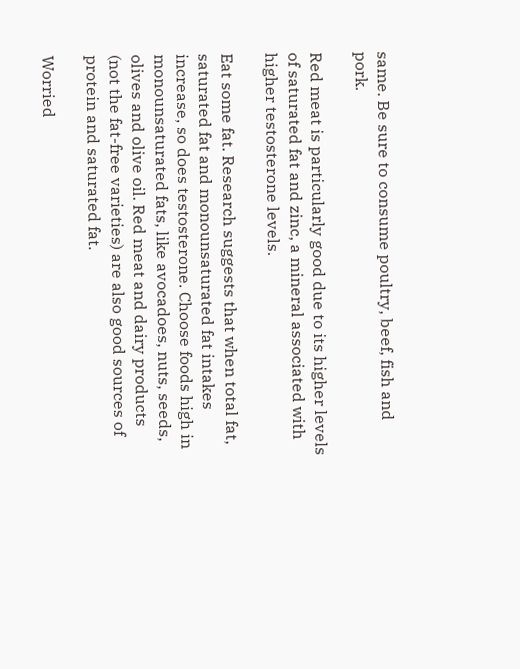same. Be sure to consume poultry, beef, fish and pork.

Red meat is particularly good due to its higher levels of saturated fat and zinc, a mineral associated with higher testosterone levels.

Eat some fat. Research suggests that when total fat, saturated fat and monounsaturated fat intakes increase, so does testosterone. Choose foods high in monounsaturated fats, like avocadoes, nuts, seeds, olives and olive oil. Red meat and dairy products (not the fat-free varieties) are also good sources of protein and saturated fat.

Worried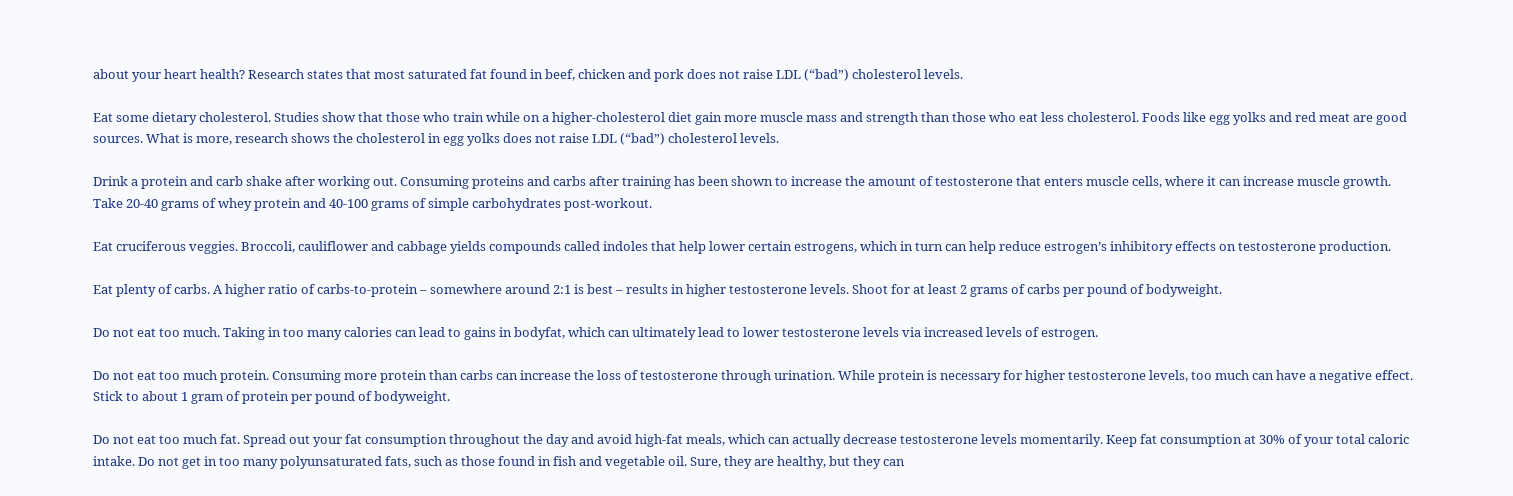about your heart health? Research states that most saturated fat found in beef, chicken and pork does not raise LDL (“bad”) cholesterol levels.

Eat some dietary cholesterol. Studies show that those who train while on a higher-cholesterol diet gain more muscle mass and strength than those who eat less cholesterol. Foods like egg yolks and red meat are good sources. What is more, research shows the cholesterol in egg yolks does not raise LDL (“bad”) cholesterol levels.

Drink a protein and carb shake after working out. Consuming proteins and carbs after training has been shown to increase the amount of testosterone that enters muscle cells, where it can increase muscle growth. Take 20-40 grams of whey protein and 40-100 grams of simple carbohydrates post-workout.

Eat cruciferous veggies. Broccoli, cauliflower and cabbage yields compounds called indoles that help lower certain estrogens, which in turn can help reduce estrogen’s inhibitory effects on testosterone production.

Eat plenty of carbs. A higher ratio of carbs-to-protein – somewhere around 2:1 is best – results in higher testosterone levels. Shoot for at least 2 grams of carbs per pound of bodyweight.

Do not eat too much. Taking in too many calories can lead to gains in bodyfat, which can ultimately lead to lower testosterone levels via increased levels of estrogen.

Do not eat too much protein. Consuming more protein than carbs can increase the loss of testosterone through urination. While protein is necessary for higher testosterone levels, too much can have a negative effect. Stick to about 1 gram of protein per pound of bodyweight.

Do not eat too much fat. Spread out your fat consumption throughout the day and avoid high-fat meals, which can actually decrease testosterone levels momentarily. Keep fat consumption at 30% of your total caloric intake. Do not get in too many polyunsaturated fats, such as those found in fish and vegetable oil. Sure, they are healthy, but they can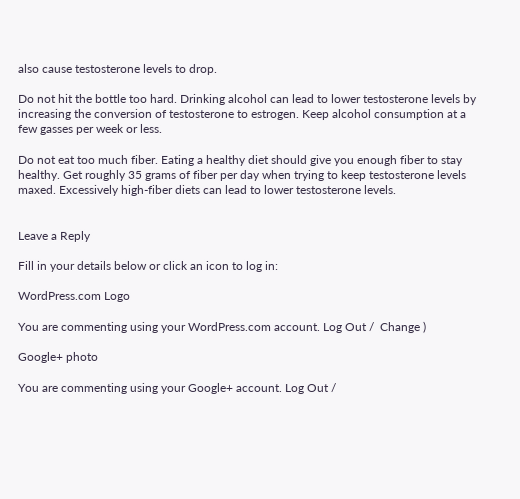also cause testosterone levels to drop.

Do not hit the bottle too hard. Drinking alcohol can lead to lower testosterone levels by increasing the conversion of testosterone to estrogen. Keep alcohol consumption at a few gasses per week or less.

Do not eat too much fiber. Eating a healthy diet should give you enough fiber to stay healthy. Get roughly 35 grams of fiber per day when trying to keep testosterone levels maxed. Excessively high-fiber diets can lead to lower testosterone levels.


Leave a Reply

Fill in your details below or click an icon to log in:

WordPress.com Logo

You are commenting using your WordPress.com account. Log Out /  Change )

Google+ photo

You are commenting using your Google+ account. Log Out /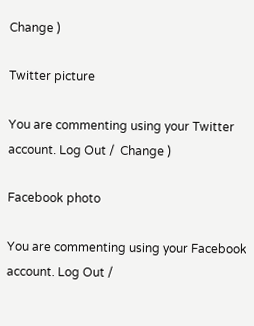Change )

Twitter picture

You are commenting using your Twitter account. Log Out /  Change )

Facebook photo

You are commenting using your Facebook account. Log Out /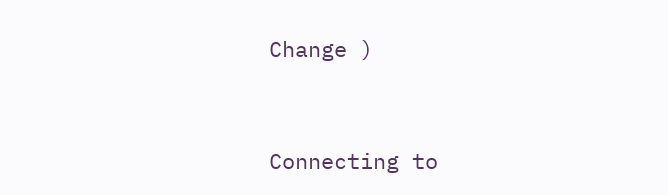Change )


Connecting to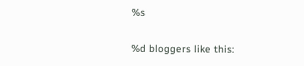%s

%d bloggers like this: